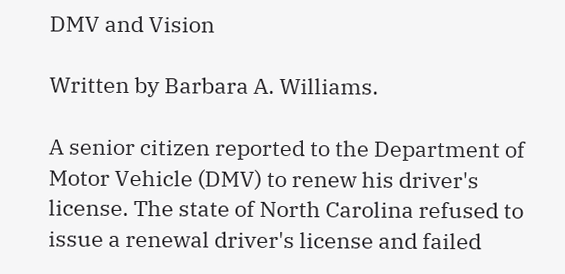DMV and Vision

Written by Barbara A. Williams.

A senior citizen reported to the Department of Motor Vehicle (DMV) to renew his driver's license. The state of North Carolina refused to issue a renewal driver's license and failed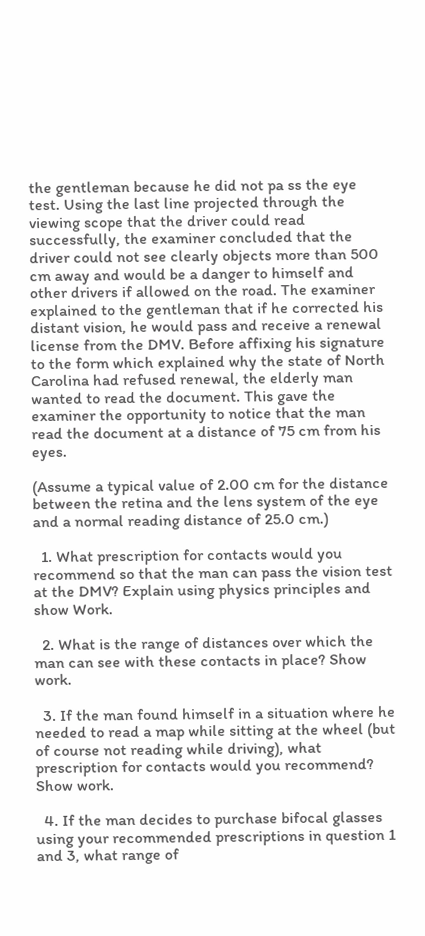the gentleman because he did not pa ss the eye test. Using the last line projected through the viewing scope that the driver could read successfully, the examiner concluded that the driver could not see clearly objects more than 500 cm away and would be a danger to himself and other drivers if allowed on the road. The examiner explained to the gentleman that if he corrected his distant vision, he would pass and receive a renewal license from the DMV. Before affixing his signature to the form which explained why the state of North Carolina had refused renewal, the elderly man wanted to read the document. This gave the examiner the opportunity to notice that the man read the document at a distance of 75 cm from his eyes.

(Assume a typical value of 2.00 cm for the distance between the retina and the lens system of the eye and a normal reading distance of 25.0 cm.)

  1. What prescription for contacts would you recommend so that the man can pass the vision test at the DMV? Explain using physics principles and show Work.

  2. What is the range of distances over which the man can see with these contacts in place? Show work.

  3. If the man found himself in a situation where he needed to read a map while sitting at the wheel (but of course not reading while driving), what prescription for contacts would you recommend? Show work.

  4. If the man decides to purchase bifocal glasses using your recommended prescriptions in question 1 and 3, what range of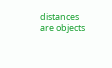distances are objects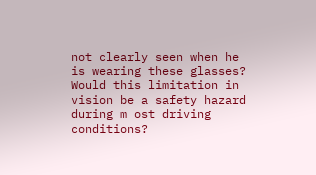not clearly seen when he is wearing these glasses? Would this limitation in vision be a safety hazard during m ost driving conditions?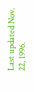Last updated Nov. 22, 1996.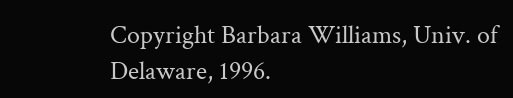Copyright Barbara Williams, Univ. of Delaware, 1996.